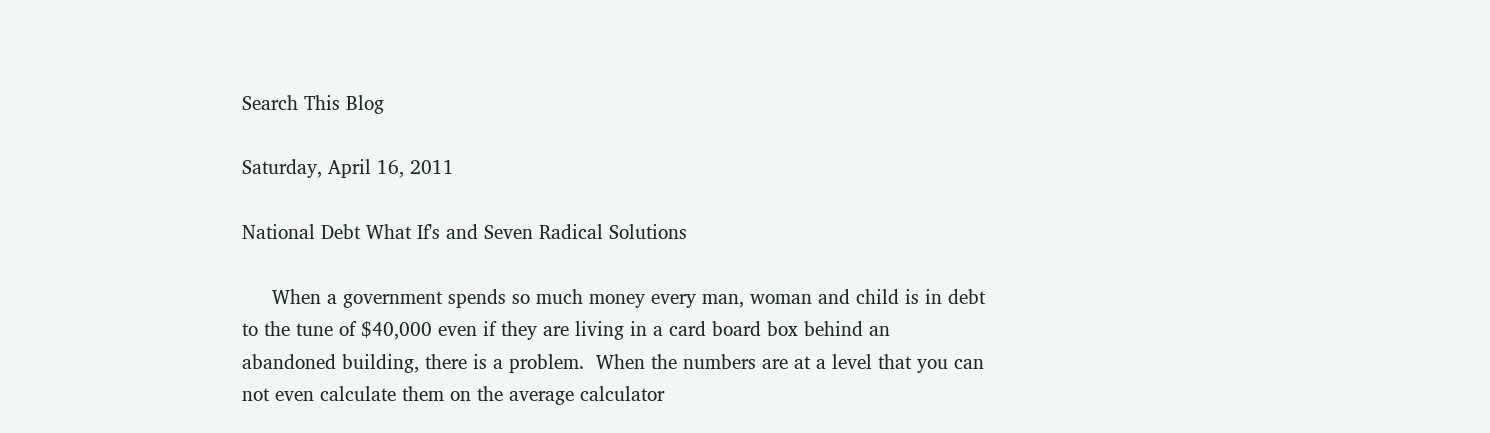Search This Blog

Saturday, April 16, 2011

National Debt What If's and Seven Radical Solutions

     When a government spends so much money every man, woman and child is in debt to the tune of $40,000 even if they are living in a card board box behind an abandoned building, there is a problem.  When the numbers are at a level that you can not even calculate them on the average calculator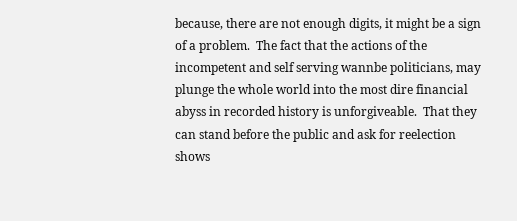because, there are not enough digits, it might be a sign of a problem.  The fact that the actions of the incompetent and self serving wannbe politicians, may plunge the whole world into the most dire financial abyss in recorded history is unforgiveable.  That they can stand before the public and ask for reelection shows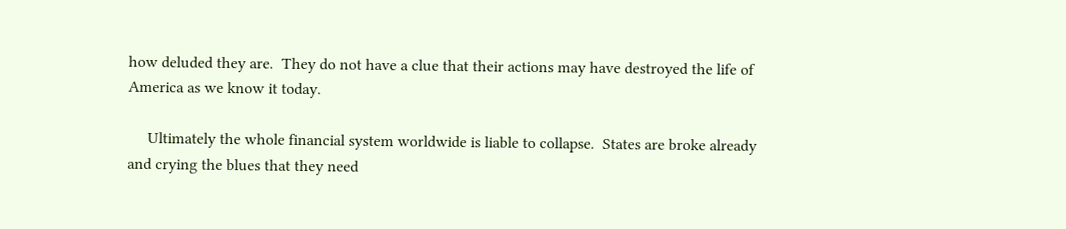how deluded they are.  They do not have a clue that their actions may have destroyed the life of America as we know it today.

     Ultimately the whole financial system worldwide is liable to collapse.  States are broke already and crying the blues that they need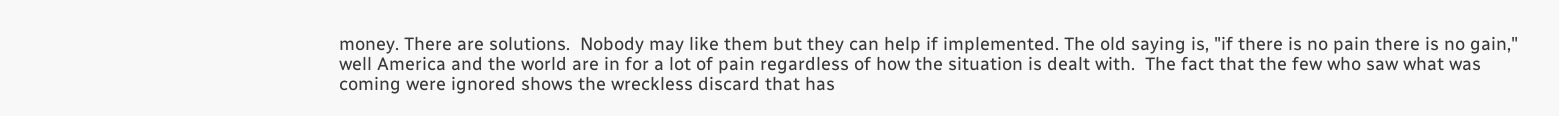money. There are solutions.  Nobody may like them but they can help if implemented. The old saying is, "if there is no pain there is no gain," well America and the world are in for a lot of pain regardless of how the situation is dealt with.  The fact that the few who saw what was coming were ignored shows the wreckless discard that has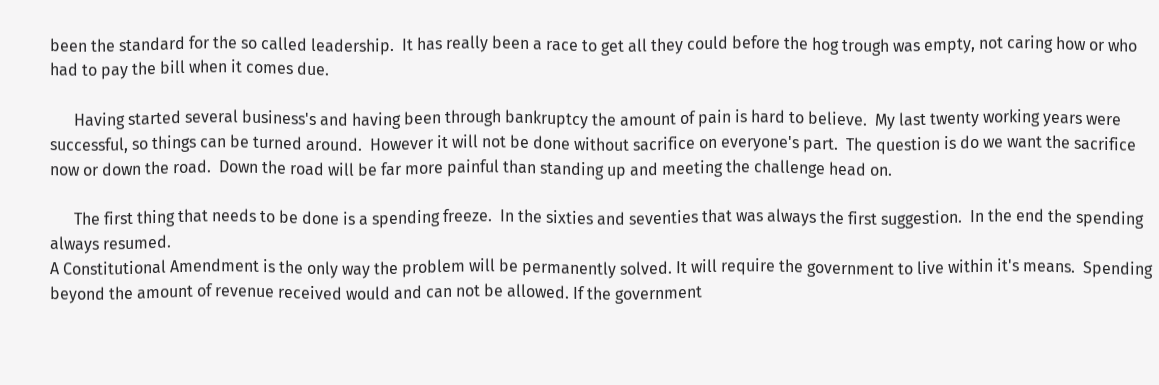been the standard for the so called leadership.  It has really been a race to get all they could before the hog trough was empty, not caring how or who had to pay the bill when it comes due.

      Having started several business's and having been through bankruptcy the amount of pain is hard to believe.  My last twenty working years were successful, so things can be turned around.  However it will not be done without sacrifice on everyone's part.  The question is do we want the sacrifice now or down the road.  Down the road will be far more painful than standing up and meeting the challenge head on.

      The first thing that needs to be done is a spending freeze.  In the sixties and seventies that was always the first suggestion.  In the end the spending always resumed.
A Constitutional Amendment is the only way the problem will be permanently solved. It will require the government to live within it's means.  Spending beyond the amount of revenue received would and can not be allowed. If the government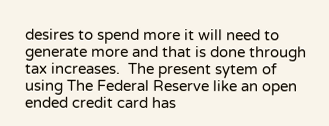desires to spend more it will need to generate more and that is done through tax increases.  The present sytem of using The Federal Reserve like an open ended credit card has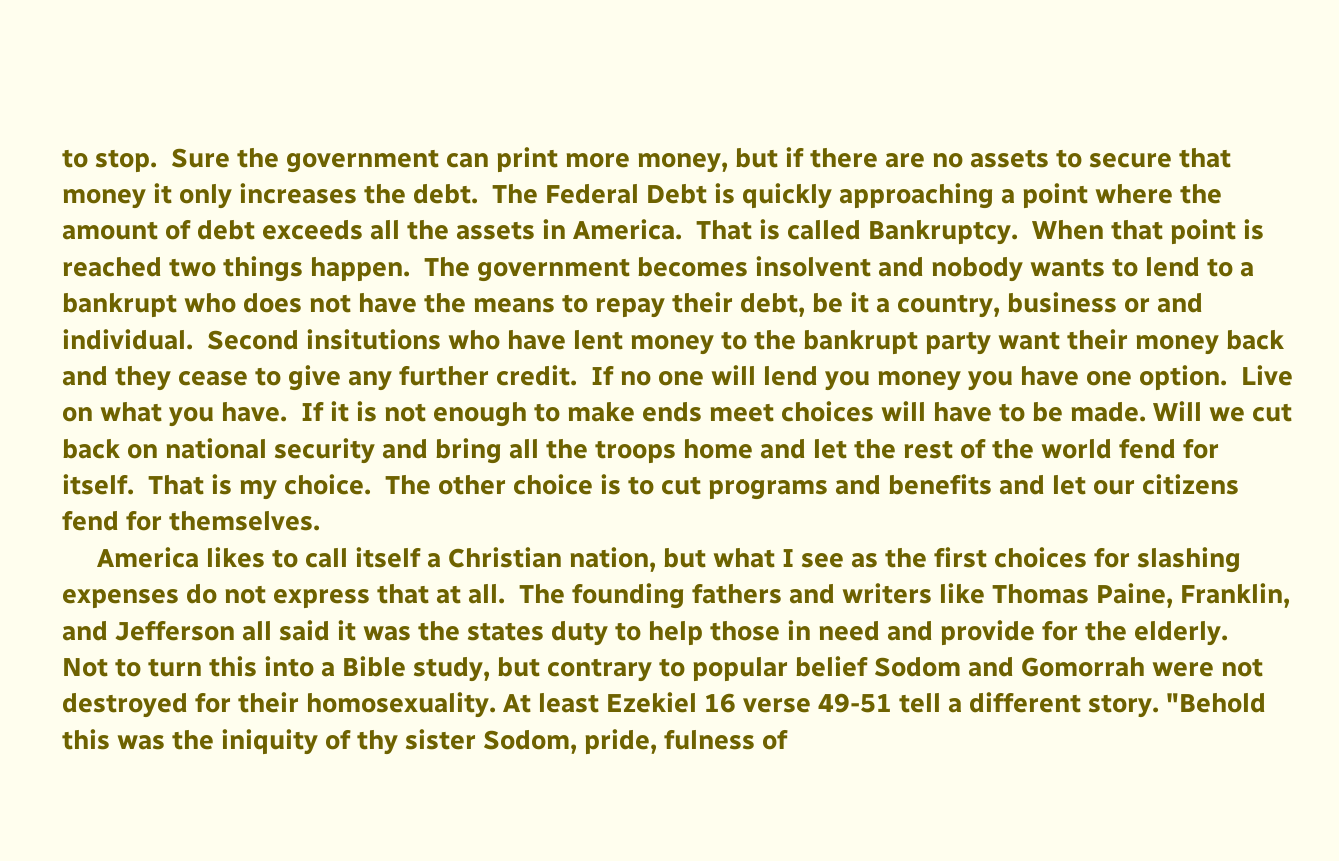to stop.  Sure the government can print more money, but if there are no assets to secure that money it only increases the debt.  The Federal Debt is quickly approaching a point where the amount of debt exceeds all the assets in America.  That is called Bankruptcy.  When that point is reached two things happen.  The government becomes insolvent and nobody wants to lend to a bankrupt who does not have the means to repay their debt, be it a country, business or and individual.  Second insitutions who have lent money to the bankrupt party want their money back and they cease to give any further credit.  If no one will lend you money you have one option.  Live on what you have.  If it is not enough to make ends meet choices will have to be made. Will we cut back on national security and bring all the troops home and let the rest of the world fend for itself.  That is my choice.  The other choice is to cut programs and benefits and let our citizens fend for themselves.
     America likes to call itself a Christian nation, but what I see as the first choices for slashing expenses do not express that at all.  The founding fathers and writers like Thomas Paine, Franklin, and Jefferson all said it was the states duty to help those in need and provide for the elderly.   Not to turn this into a Bible study, but contrary to popular belief Sodom and Gomorrah were not destroyed for their homosexuality. At least Ezekiel 16 verse 49-51 tell a different story. "Behold this was the iniquity of thy sister Sodom, pride, fulness of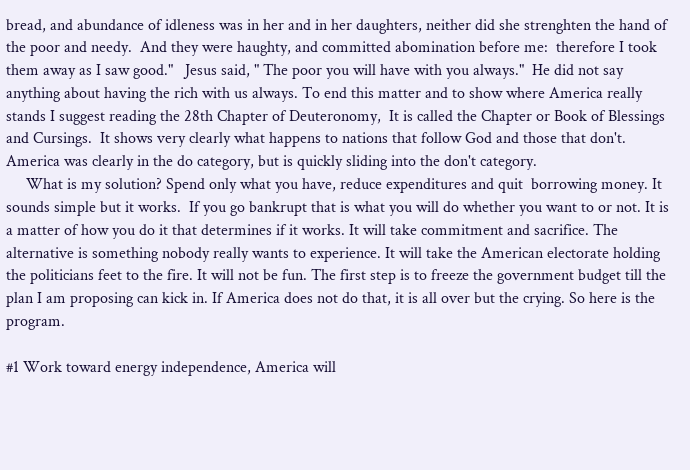bread, and abundance of idleness was in her and in her daughters, neither did she strenghten the hand of the poor and needy.  And they were haughty, and committed abomination before me:  therefore I took them away as I saw good."   Jesus said, " The poor you will have with you always."  He did not say anything about having the rich with us always. To end this matter and to show where America really stands I suggest reading the 28th Chapter of Deuteronomy,  It is called the Chapter or Book of Blessings and Cursings.  It shows very clearly what happens to nations that follow God and those that don't.  America was clearly in the do category, but is quickly sliding into the don't category.
     What is my solution? Spend only what you have, reduce expenditures and quit  borrowing money. It sounds simple but it works.  If you go bankrupt that is what you will do whether you want to or not. It is a matter of how you do it that determines if it works. It will take commitment and sacrifice. The alternative is something nobody really wants to experience. It will take the American electorate holding the politicians feet to the fire. It will not be fun. The first step is to freeze the government budget till the plan I am proposing can kick in. If America does not do that, it is all over but the crying. So here is the program.

#1 Work toward energy independence, America will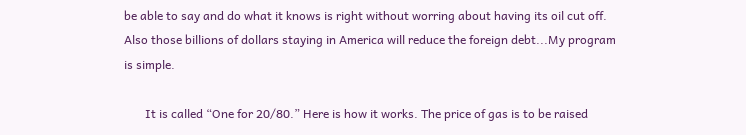be able to say and do what it knows is right without worring about having its oil cut off.  Also those billions of dollars staying in America will reduce the foreign debt...My program is simple.

       It is called “One for 20/80.” Here is how it works. The price of gas is to be raised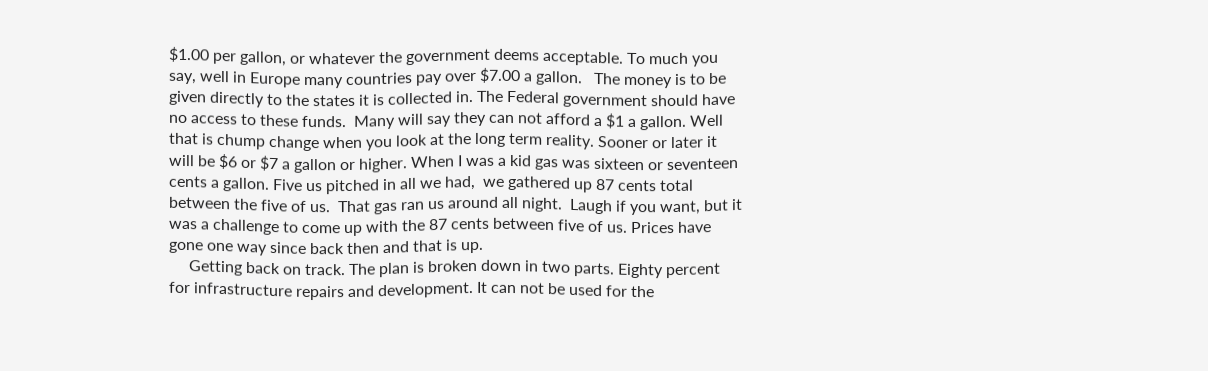$1.00 per gallon, or whatever the government deems acceptable. To much you say, well in Europe many countries pay over $7.00 a gallon.   The money is to be given directly to the states it is collected in. The Federal government should have no access to these funds.  Many will say they can not afford a $1 a gallon. Well that is chump change when you look at the long term reality. Sooner or later it will be $6 or $7 a gallon or higher. When I was a kid gas was sixteen or seventeen cents a gallon. Five us pitched in all we had,  we gathered up 87 cents total between the five of us.  That gas ran us around all night.  Laugh if you want, but it was a challenge to come up with the 87 cents between five of us. Prices have gone one way since back then and that is up.
     Getting back on track. The plan is broken down in two parts. Eighty percent for infrastructure repairs and development. It can not be used for the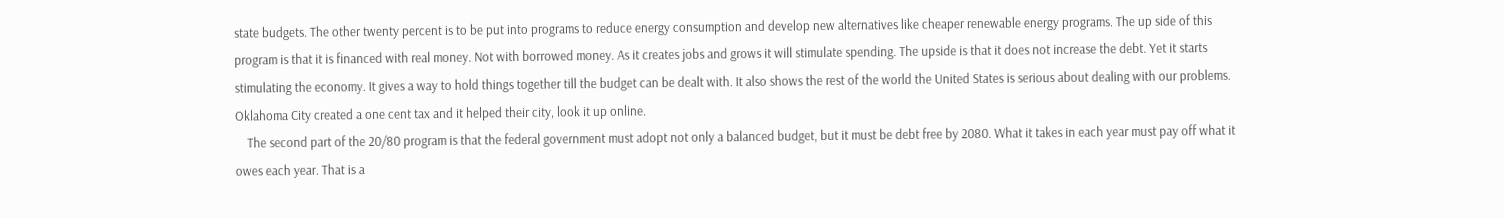state budgets. The other twenty percent is to be put into programs to reduce energy consumption and develop new alternatives like cheaper renewable energy programs. The up side of this program is that it is financed with real money. Not with borrowed money. As it creates jobs and grows it will stimulate spending. The upside is that it does not increase the debt. Yet it starts stimulating the economy. It gives a way to hold things together till the budget can be dealt with. It also shows the rest of the world the United States is serious about dealing with our problems.  Oklahoma City created a one cent tax and it helped their city, look it up online.
    The second part of the 20/80 program is that the federal government must adopt not only a balanced budget, but it must be debt free by 2080. What it takes in each year must pay off what it owes each year. That is a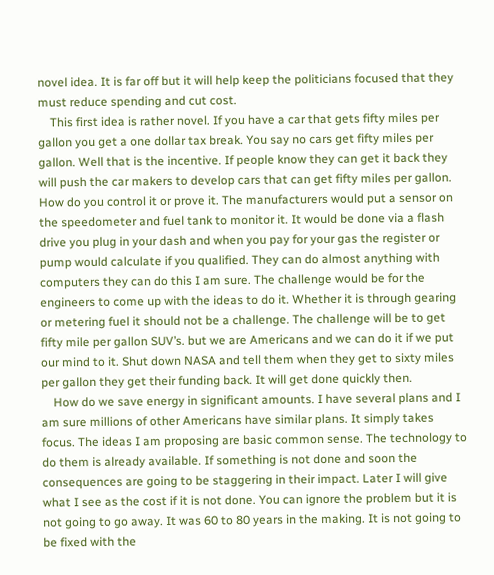novel idea. It is far off but it will help keep the politicians focused that they must reduce spending and cut cost.
    This first idea is rather novel. If you have a car that gets fifty miles per gallon you get a one dollar tax break. You say no cars get fifty miles per gallon. Well that is the incentive. If people know they can get it back they will push the car makers to develop cars that can get fifty miles per gallon. How do you control it or prove it. The manufacturers would put a sensor on the speedometer and fuel tank to monitor it. It would be done via a flash drive you plug in your dash and when you pay for your gas the register or pump would calculate if you qualified. They can do almost anything with computers they can do this I am sure. The challenge would be for the engineers to come up with the ideas to do it. Whether it is through gearing or metering fuel it should not be a challenge. The challenge will be to get fifty mile per gallon SUV’s. but we are Americans and we can do it if we put our mind to it. Shut down NASA and tell them when they get to sixty miles per gallon they get their funding back. It will get done quickly then.
    How do we save energy in significant amounts. I have several plans and I am sure millions of other Americans have similar plans. It simply takes focus. The ideas I am proposing are basic common sense. The technology to do them is already available. If something is not done and soon the consequences are going to be staggering in their impact. Later I will give what I see as the cost if it is not done. You can ignore the problem but it is not going to go away. It was 60 to 80 years in the making. It is not going to be fixed with the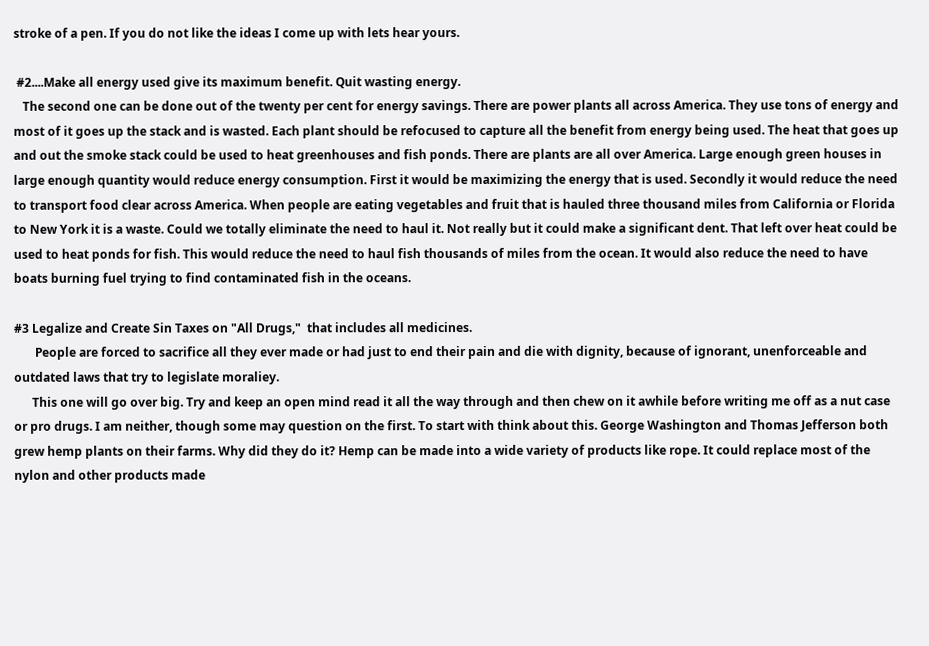stroke of a pen. If you do not like the ideas I come up with lets hear yours.

 #2....Make all energy used give its maximum benefit. Quit wasting energy.
   The second one can be done out of the twenty per cent for energy savings. There are power plants all across America. They use tons of energy and most of it goes up the stack and is wasted. Each plant should be refocused to capture all the benefit from energy being used. The heat that goes up and out the smoke stack could be used to heat greenhouses and fish ponds. There are plants are all over America. Large enough green houses in large enough quantity would reduce energy consumption. First it would be maximizing the energy that is used. Secondly it would reduce the need to transport food clear across America. When people are eating vegetables and fruit that is hauled three thousand miles from California or Florida to New York it is a waste. Could we totally eliminate the need to haul it. Not really but it could make a significant dent. That left over heat could be used to heat ponds for fish. This would reduce the need to haul fish thousands of miles from the ocean. It would also reduce the need to have boats burning fuel trying to find contaminated fish in the oceans.

#3 Legalize and Create Sin Taxes on "All Drugs,"  that includes all medicines.
       People are forced to sacrifice all they ever made or had just to end their pain and die with dignity, because of ignorant, unenforceable and outdated laws that try to legislate moraliey.
      This one will go over big. Try and keep an open mind read it all the way through and then chew on it awhile before writing me off as a nut case or pro drugs. I am neither, though some may question on the first. To start with think about this. George Washington and Thomas Jefferson both grew hemp plants on their farms. Why did they do it? Hemp can be made into a wide variety of products like rope. It could replace most of the nylon and other products made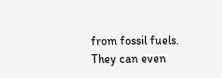from fossil fuels. They can even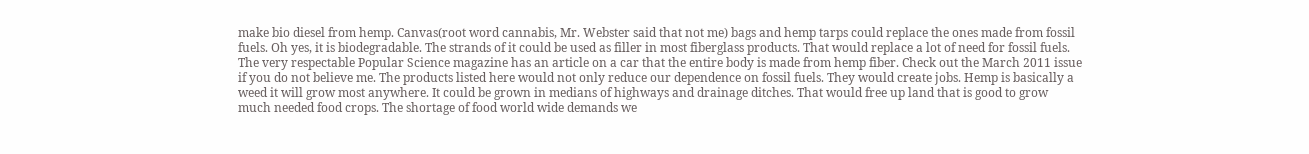make bio diesel from hemp. Canvas(root word cannabis, Mr. Webster said that not me) bags and hemp tarps could replace the ones made from fossil fuels. Oh yes, it is biodegradable. The strands of it could be used as filler in most fiberglass products. That would replace a lot of need for fossil fuels. The very respectable Popular Science magazine has an article on a car that the entire body is made from hemp fiber. Check out the March 2011 issue if you do not believe me. The products listed here would not only reduce our dependence on fossil fuels. They would create jobs. Hemp is basically a weed it will grow most anywhere. It could be grown in medians of highways and drainage ditches. That would free up land that is good to grow much needed food crops. The shortage of food world wide demands we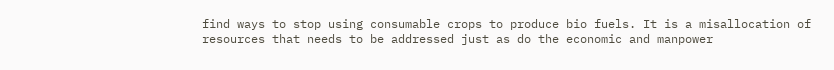find ways to stop using consumable crops to produce bio fuels. It is a misallocation of resources that needs to be addressed just as do the economic and manpower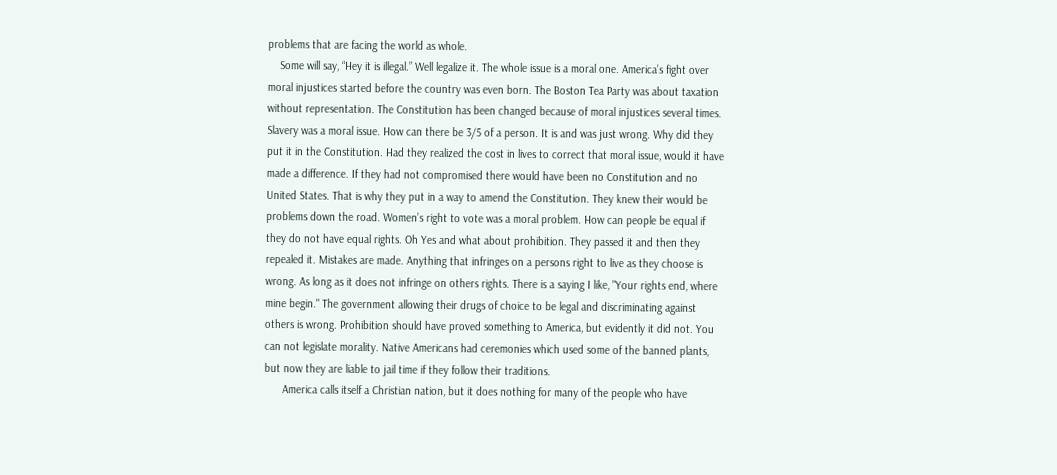problems that are facing the world as whole.
    Some will say, “Hey it is illegal.” Well legalize it. The whole issue is a moral one. America’s fight over moral injustices started before the country was even born. The Boston Tea Party was about taxation without representation. The Constitution has been changed because of moral injustices several times. Slavery was a moral issue. How can there be 3/5 of a person. It is and was just wrong. Why did they put it in the Constitution. Had they realized the cost in lives to correct that moral issue, would it have made a difference. If they had not compromised there would have been no Constitution and no United States. That is why they put in a way to amend the Constitution. They knew their would be problems down the road. Women’s right to vote was a moral problem. How can people be equal if they do not have equal rights. Oh Yes and what about prohibition. They passed it and then they repealed it. Mistakes are made. Anything that infringes on a persons right to live as they choose is wrong. As long as it does not infringe on others rights. There is a saying I like, "Your rights end, where mine begin." The government allowing their drugs of choice to be legal and discriminating against others is wrong. Prohibition should have proved something to America, but evidently it did not. You can not legislate morality. Native Americans had ceremonies which used some of the banned plants, but now they are liable to jail time if they follow their traditions.
      America calls itself a Christian nation, but it does nothing for many of the people who have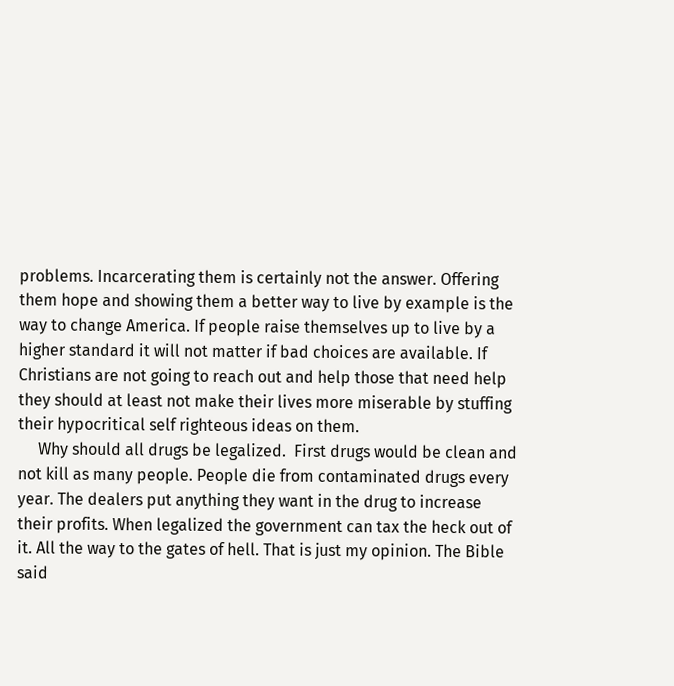problems. Incarcerating them is certainly not the answer. Offering them hope and showing them a better way to live by example is the way to change America. If people raise themselves up to live by a higher standard it will not matter if bad choices are available. If Christians are not going to reach out and help those that need help they should at least not make their lives more miserable by stuffing their hypocritical self righteous ideas on them.
     Why should all drugs be legalized.  First drugs would be clean and not kill as many people. People die from contaminated drugs every year. The dealers put anything they want in the drug to increase their profits. When legalized the government can tax the heck out of it. All the way to the gates of hell. That is just my opinion. The Bible said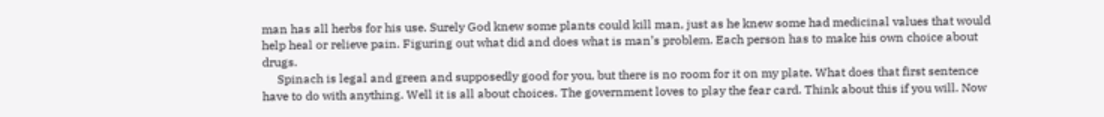man has all herbs for his use. Surely God knew some plants could kill man, just as he knew some had medicinal values that would help heal or relieve pain. Figuring out what did and does what is man’s problem. Each person has to make his own choice about drugs.
     Spinach is legal and green and supposedly good for you, but there is no room for it on my plate. What does that first sentence have to do with anything. Well it is all about choices. The government loves to play the fear card. Think about this if you will. Now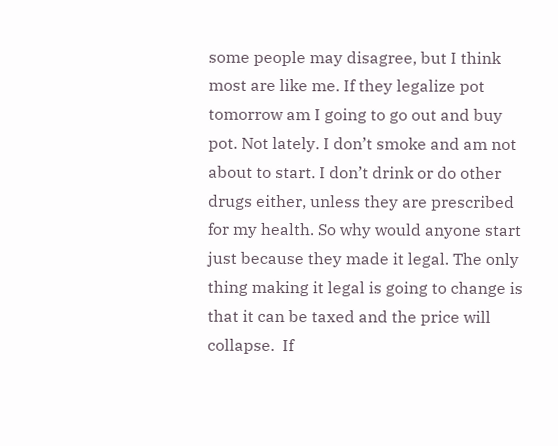some people may disagree, but I think most are like me. If they legalize pot tomorrow am I going to go out and buy pot. Not lately. I don’t smoke and am not about to start. I don’t drink or do other drugs either, unless they are prescribed for my health. So why would anyone start just because they made it legal. The only thing making it legal is going to change is that it can be taxed and the price will collapse.  If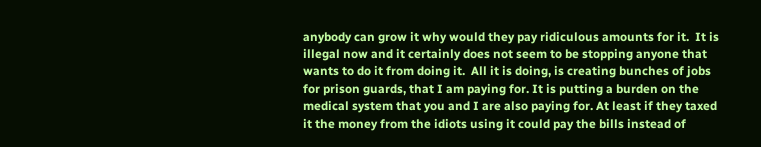anybody can grow it why would they pay ridiculous amounts for it.  It is illegal now and it certainly does not seem to be stopping anyone that wants to do it from doing it.  All it is doing, is creating bunches of jobs for prison guards, that I am paying for. It is putting a burden on the medical system that you and I are also paying for. At least if they taxed it the money from the idiots using it could pay the bills instead of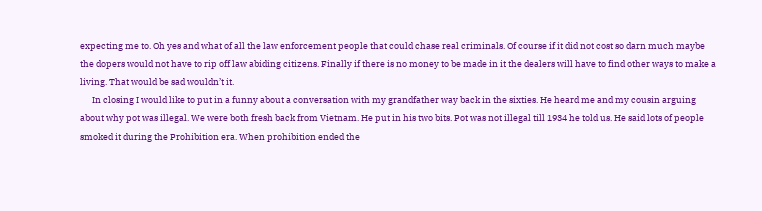expecting me to. Oh yes and what of all the law enforcement people that could chase real criminals. Of course if it did not cost so darn much maybe the dopers would not have to rip off law abiding citizens. Finally if there is no money to be made in it the dealers will have to find other ways to make a living. That would be sad wouldn’t it.
      In closing I would like to put in a funny about a conversation with my grandfather way back in the sixties. He heard me and my cousin arguing about why pot was illegal. We were both fresh back from Vietnam. He put in his two bits. Pot was not illegal till 1934 he told us. He said lots of people smoked it during the Prohibition era. When prohibition ended the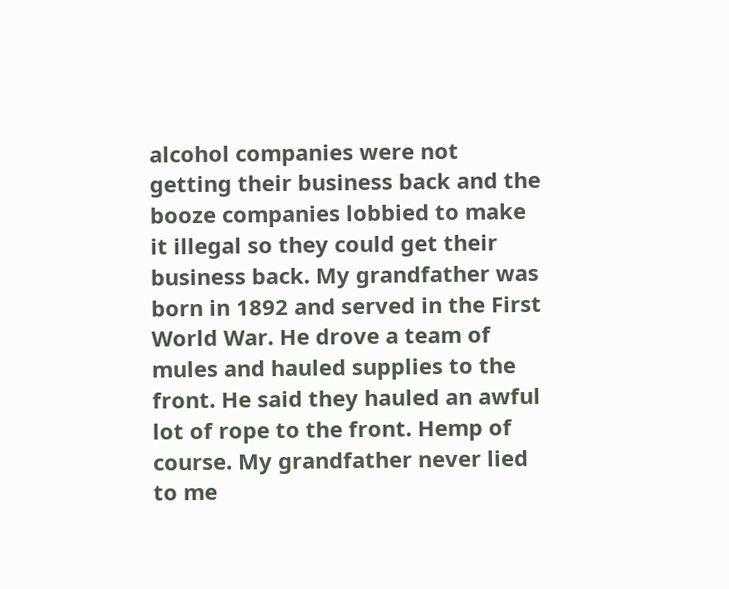alcohol companies were not getting their business back and the booze companies lobbied to make it illegal so they could get their business back. My grandfather was born in 1892 and served in the First World War. He drove a team of mules and hauled supplies to the front. He said they hauled an awful lot of rope to the front. Hemp of course. My grandfather never lied to me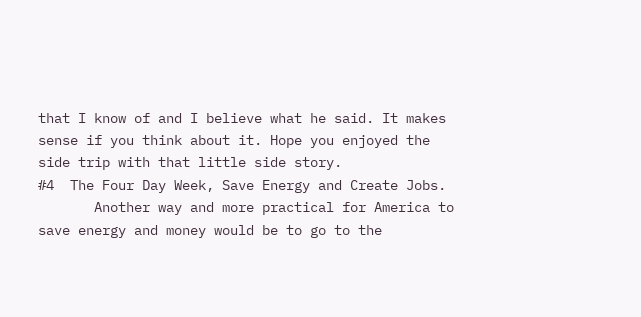that I know of and I believe what he said. It makes sense if you think about it. Hope you enjoyed the side trip with that little side story.
#4  The Four Day Week, Save Energy and Create Jobs.
       Another way and more practical for America to save energy and money would be to go to the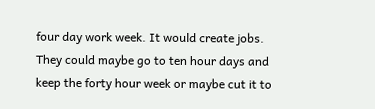four day work week. It would create jobs. They could maybe go to ten hour days and keep the forty hour week or maybe cut it to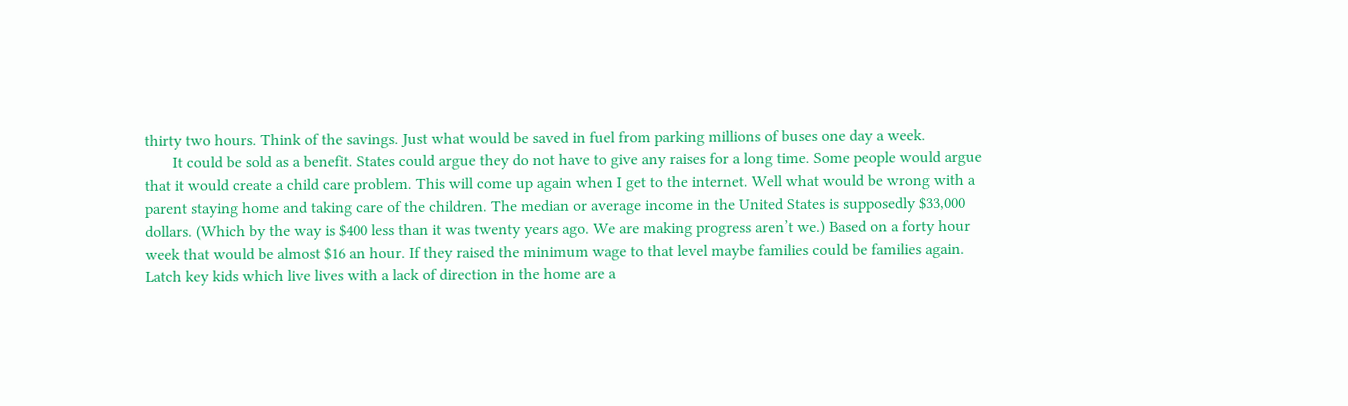thirty two hours. Think of the savings. Just what would be saved in fuel from parking millions of buses one day a week.
       It could be sold as a benefit. States could argue they do not have to give any raises for a long time. Some people would argue that it would create a child care problem. This will come up again when I get to the internet. Well what would be wrong with a parent staying home and taking care of the children. The median or average income in the United States is supposedly $33,000 dollars. (Which by the way is $400 less than it was twenty years ago. We are making progress aren’t we.) Based on a forty hour week that would be almost $16 an hour. If they raised the minimum wage to that level maybe families could be families again. Latch key kids which live lives with a lack of direction in the home are a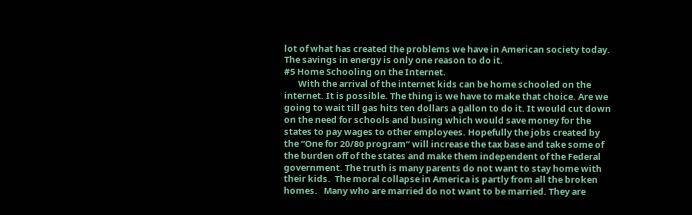lot of what has created the problems we have in American society today. The savings in energy is only one reason to do it.
#5 Home Schooling on the Internet.
       With the arrival of the internet kids can be home schooled on the internet. It is possible. The thing is we have to make that choice. Are we going to wait till gas hits ten dollars a gallon to do it. It would cut down on the need for schools and busing which would save money for the states to pay wages to other employees. Hopefully the jobs created by the “One for 20/80 program” will increase the tax base and take some of the burden off of the states and make them independent of the Federal government. The truth is many parents do not want to stay home with their kids.  The moral collapse in America is partly from all the broken homes.   Many who are married do not want to be married. They are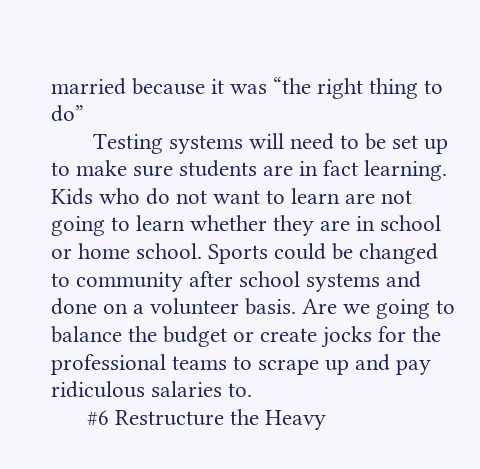married because it was “the right thing to do”
       Testing systems will need to be set up to make sure students are in fact learning. Kids who do not want to learn are not going to learn whether they are in school or home school. Sports could be changed to community after school systems and done on a volunteer basis. Are we going to balance the budget or create jocks for the professional teams to scrape up and pay ridiculous salaries to.
      #6 Restructure the Heavy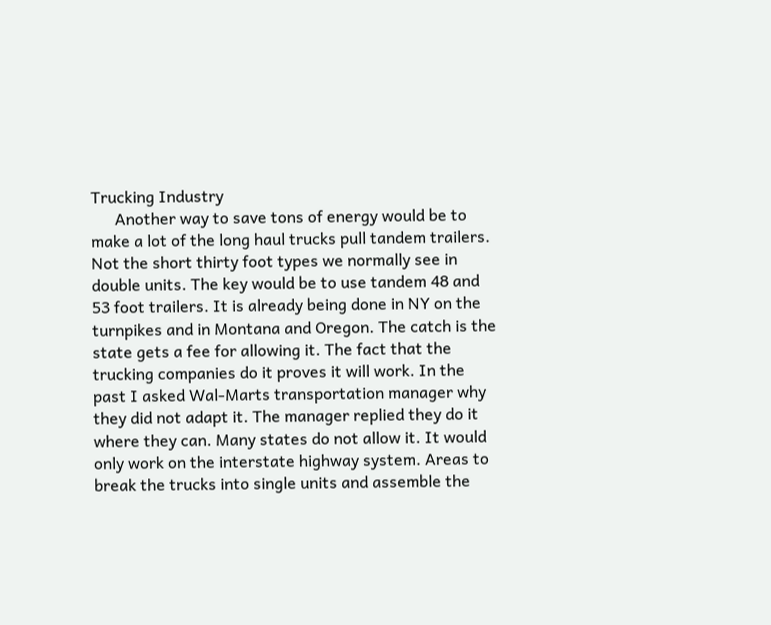Trucking Industry
      Another way to save tons of energy would be to make a lot of the long haul trucks pull tandem trailers. Not the short thirty foot types we normally see in double units. The key would be to use tandem 48 and 53 foot trailers. It is already being done in NY on the turnpikes and in Montana and Oregon. The catch is the state gets a fee for allowing it. The fact that the trucking companies do it proves it will work. In the past I asked Wal-Marts transportation manager why they did not adapt it. The manager replied they do it where they can. Many states do not allow it. It would only work on the interstate highway system. Areas to break the trucks into single units and assemble the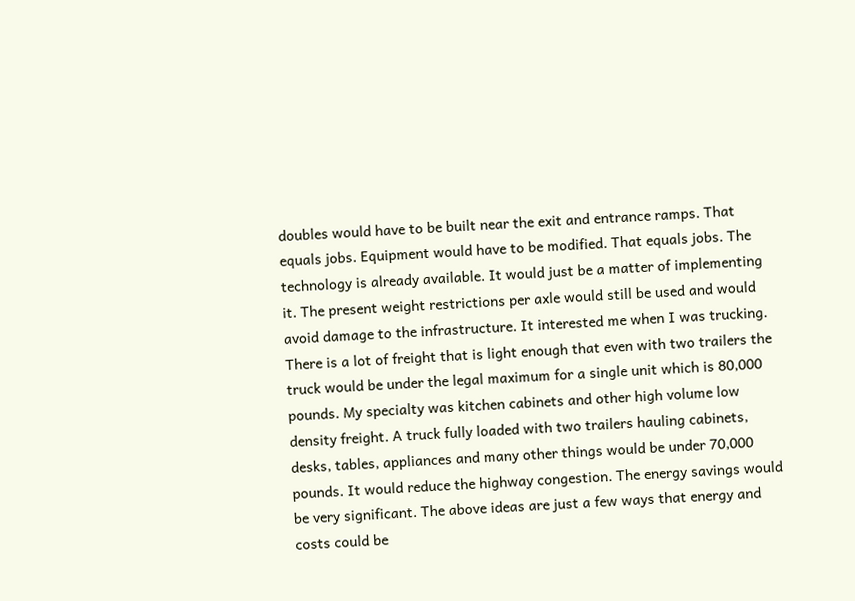doubles would have to be built near the exit and entrance ramps. That equals jobs. Equipment would have to be modified. That equals jobs. The technology is already available. It would just be a matter of implementing it. The present weight restrictions per axle would still be used and would avoid damage to the infrastructure. It interested me when I was trucking. There is a lot of freight that is light enough that even with two trailers the truck would be under the legal maximum for a single unit which is 80,000 pounds. My specialty was kitchen cabinets and other high volume low density freight. A truck fully loaded with two trailers hauling cabinets, desks, tables, appliances and many other things would be under 70,000 pounds. It would reduce the highway congestion. The energy savings would be very significant. The above ideas are just a few ways that energy and costs could be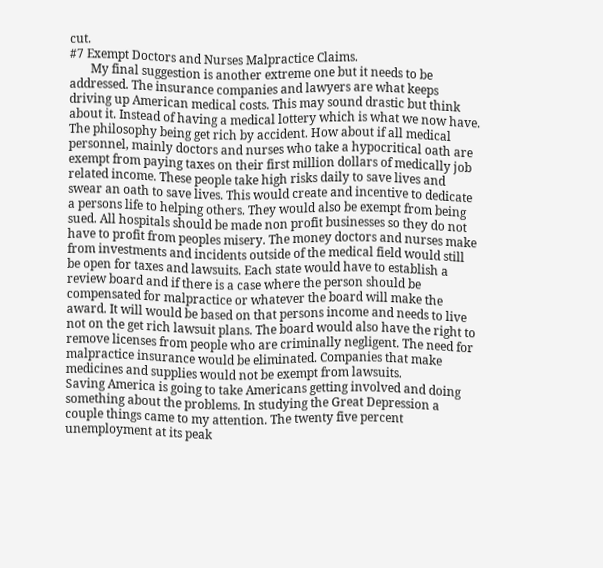cut.
#7 Exempt Doctors and Nurses Malpractice Claims.
       My final suggestion is another extreme one but it needs to be addressed. The insurance companies and lawyers are what keeps driving up American medical costs. This may sound drastic but think about it. Instead of having a medical lottery which is what we now have. The philosophy being get rich by accident. How about if all medical personnel, mainly doctors and nurses who take a hypocritical oath are exempt from paying taxes on their first million dollars of medically job related income. These people take high risks daily to save lives and swear an oath to save lives. This would create and incentive to dedicate a persons life to helping others. They would also be exempt from being sued. All hospitals should be made non profit businesses so they do not have to profit from peoples misery. The money doctors and nurses make from investments and incidents outside of the medical field would still be open for taxes and lawsuits. Each state would have to establish a review board and if there is a case where the person should be compensated for malpractice or whatever the board will make the award. It will would be based on that persons income and needs to live not on the get rich lawsuit plans. The board would also have the right to remove licenses from people who are criminally negligent. The need for malpractice insurance would be eliminated. Companies that make medicines and supplies would not be exempt from lawsuits.
Saving America is going to take Americans getting involved and doing something about the problems. In studying the Great Depression a couple things came to my attention. The twenty five percent unemployment at its peak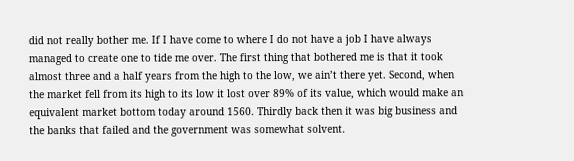did not really bother me. If I have come to where I do not have a job I have always managed to create one to tide me over. The first thing that bothered me is that it took almost three and a half years from the high to the low, we ain’t there yet. Second, when the market fell from its high to its low it lost over 89% of its value, which would make an equivalent market bottom today around 1560. Thirdly back then it was big business and the banks that failed and the government was somewhat solvent.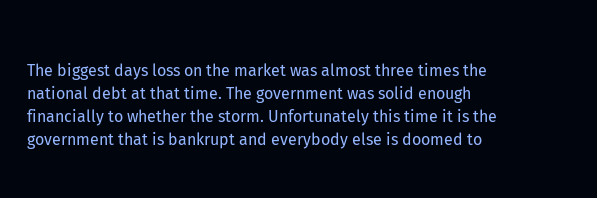The biggest days loss on the market was almost three times the national debt at that time. The government was solid enough financially to whether the storm. Unfortunately this time it is the government that is bankrupt and everybody else is doomed to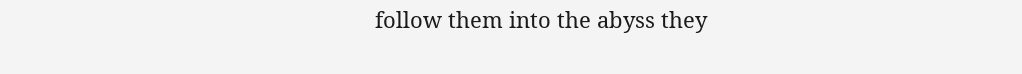follow them into the abyss they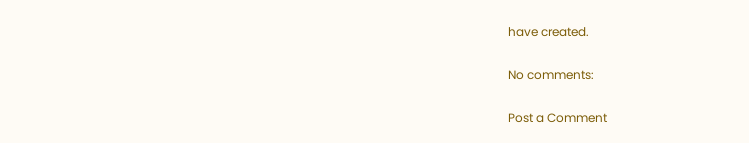have created.

No comments:

Post a Comment